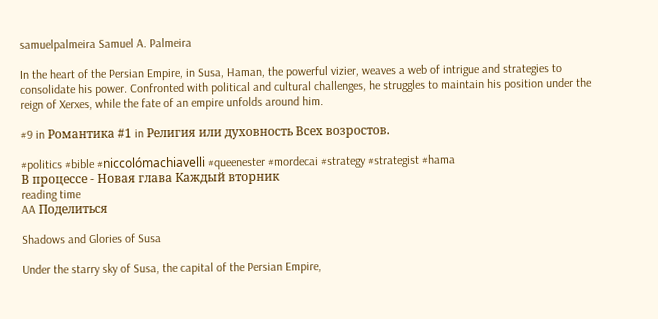samuelpalmeira Samuel A. Palmeira

In the heart of the Persian Empire, in Susa, Haman, the powerful vizier, weaves a web of intrigue and strategies to consolidate his power. Confronted with political and cultural challenges, he struggles to maintain his position under the reign of Xerxes, while the fate of an empire unfolds around him.

#9 in Романтика #1 in Религия или духовность Всех возростов.

#politics #bible #niccolómachiavelli #queenester #mordecai #strategy #strategist #hama
В процессе - Новая глава Каждый вторник
reading time
AA Поделиться

Shadows and Glories of Susa

Under the starry sky of Susa, the capital of the Persian Empire,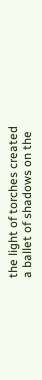the light of torches created a ballet of shadows on the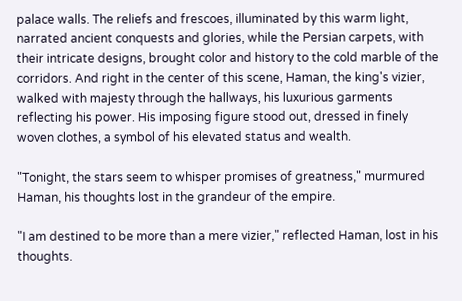palace walls. The reliefs and frescoes, illuminated by this warm light, narrated ancient conquests and glories, while the Persian carpets, with their intricate designs, brought color and history to the cold marble of the corridors. And right in the center of this scene, Haman, the king's vizier, walked with majesty through the hallways, his luxurious garments reflecting his power. His imposing figure stood out, dressed in finely woven clothes, a symbol of his elevated status and wealth.

"Tonight, the stars seem to whisper promises of greatness," murmured Haman, his thoughts lost in the grandeur of the empire.

"I am destined to be more than a mere vizier," reflected Haman, lost in his thoughts.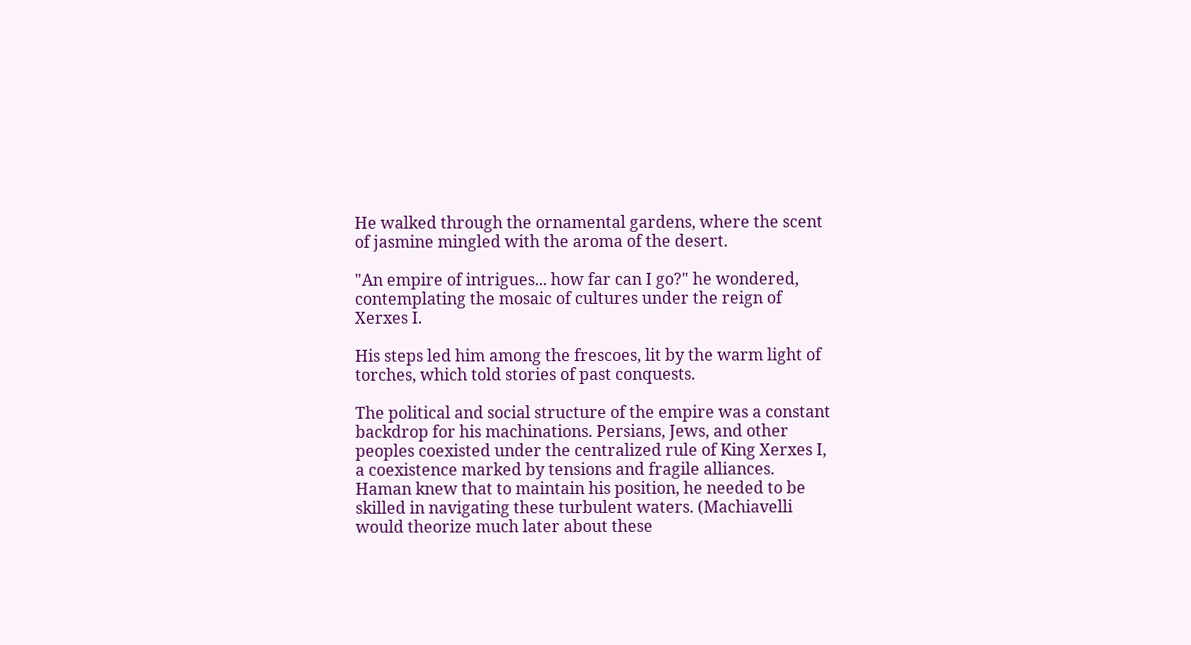He walked through the ornamental gardens, where the scent of jasmine mingled with the aroma of the desert.

"An empire of intrigues... how far can I go?" he wondered, contemplating the mosaic of cultures under the reign of Xerxes I.

His steps led him among the frescoes, lit by the warm light of torches, which told stories of past conquests.

The political and social structure of the empire was a constant backdrop for his machinations. Persians, Jews, and other peoples coexisted under the centralized rule of King Xerxes I, a coexistence marked by tensions and fragile alliances. Haman knew that to maintain his position, he needed to be skilled in navigating these turbulent waters. (Machiavelli would theorize much later about these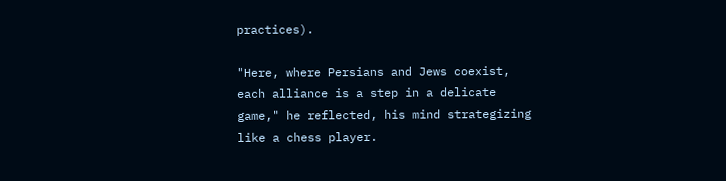practices).

"Here, where Persians and Jews coexist, each alliance is a step in a delicate game," he reflected, his mind strategizing like a chess player.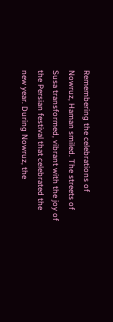Remembering the celebrations of Nowruz, Haman smiled. The streets of Susa transformed, vibrant with the joy of the Persian festival that celebrated the new year. During Nowruz, the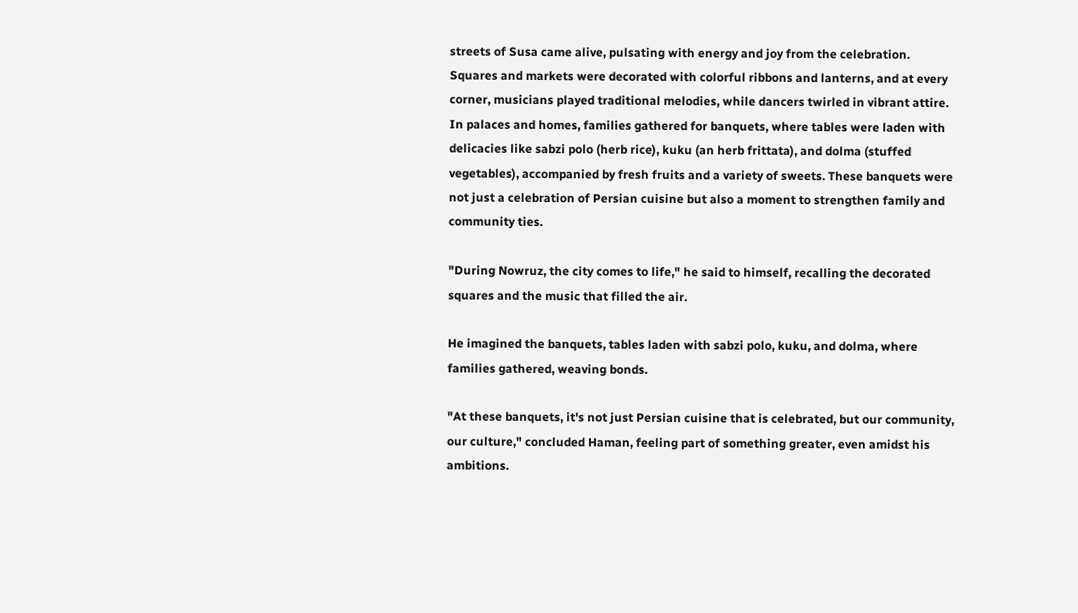streets of Susa came alive, pulsating with energy and joy from the celebration. Squares and markets were decorated with colorful ribbons and lanterns, and at every corner, musicians played traditional melodies, while dancers twirled in vibrant attire. In palaces and homes, families gathered for banquets, where tables were laden with delicacies like sabzi polo (herb rice), kuku (an herb frittata), and dolma (stuffed vegetables), accompanied by fresh fruits and a variety of sweets. These banquets were not just a celebration of Persian cuisine but also a moment to strengthen family and community ties.

"During Nowruz, the city comes to life," he said to himself, recalling the decorated squares and the music that filled the air.

He imagined the banquets, tables laden with sabzi polo, kuku, and dolma, where families gathered, weaving bonds.

"At these banquets, it's not just Persian cuisine that is celebrated, but our community, our culture," concluded Haman, feeling part of something greater, even amidst his ambitions.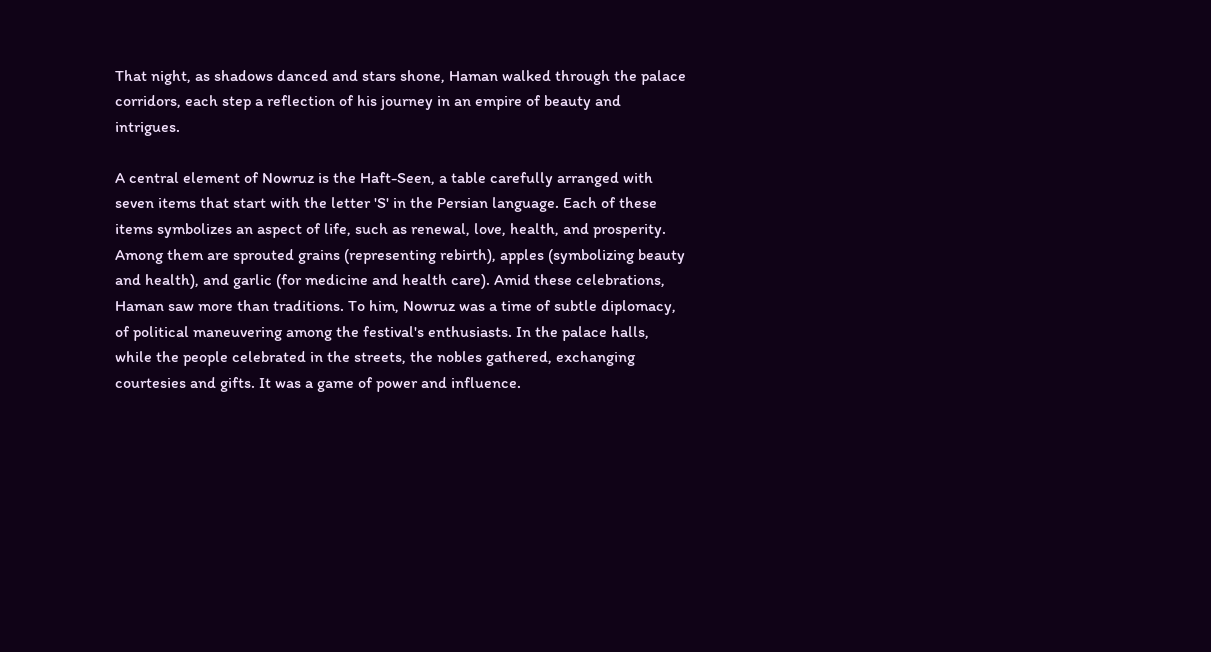That night, as shadows danced and stars shone, Haman walked through the palace corridors, each step a reflection of his journey in an empire of beauty and intrigues.

A central element of Nowruz is the Haft-Seen, a table carefully arranged with seven items that start with the letter 'S' in the Persian language. Each of these items symbolizes an aspect of life, such as renewal, love, health, and prosperity. Among them are sprouted grains (representing rebirth), apples (symbolizing beauty and health), and garlic (for medicine and health care). Amid these celebrations, Haman saw more than traditions. To him, Nowruz was a time of subtle diplomacy, of political maneuvering among the festival's enthusiasts. In the palace halls, while the people celebrated in the streets, the nobles gathered, exchanging courtesies and gifts. It was a game of power and influence.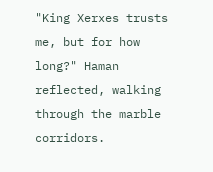"King Xerxes trusts me, but for how long?" Haman reflected, walking through the marble corridors.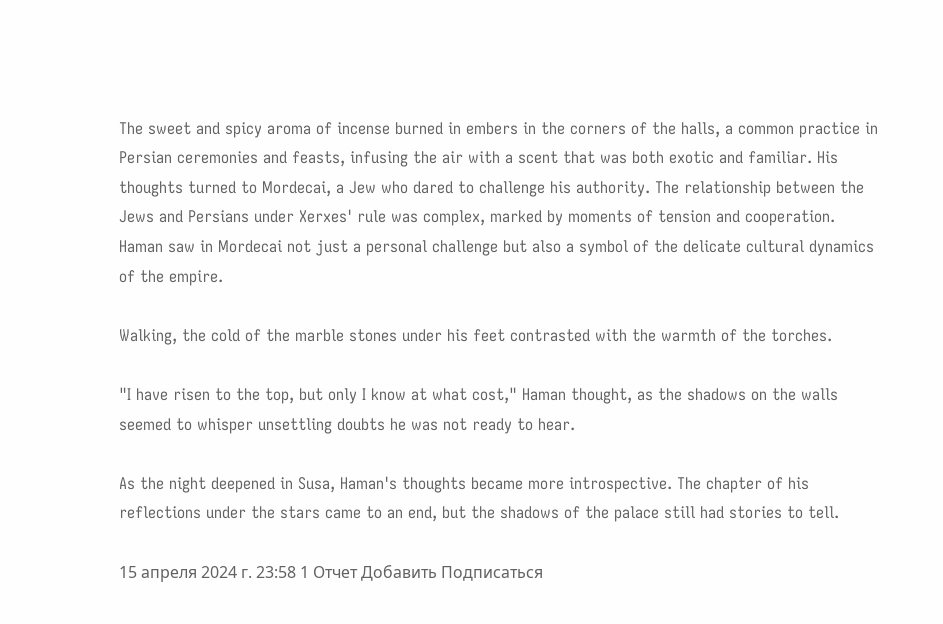The sweet and spicy aroma of incense burned in embers in the corners of the halls, a common practice in Persian ceremonies and feasts, infusing the air with a scent that was both exotic and familiar. His thoughts turned to Mordecai, a Jew who dared to challenge his authority. The relationship between the Jews and Persians under Xerxes' rule was complex, marked by moments of tension and cooperation. Haman saw in Mordecai not just a personal challenge but also a symbol of the delicate cultural dynamics of the empire.

Walking, the cold of the marble stones under his feet contrasted with the warmth of the torches.

"I have risen to the top, but only I know at what cost," Haman thought, as the shadows on the walls seemed to whisper unsettling doubts he was not ready to hear.

As the night deepened in Susa, Haman's thoughts became more introspective. The chapter of his reflections under the stars came to an end, but the shadows of the palace still had stories to tell.

15 апреля 2024 г. 23:58 1 Отчет Добавить Подписаться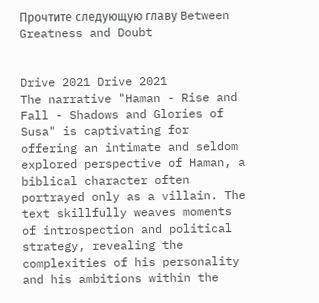Прочтите следующую главу Between Greatness and Doubt


Drive 2021 Drive 2021
The narrative "Haman - Rise and Fall - Shadows and Glories of Susa" is captivating for offering an intimate and seldom explored perspective of Haman, a biblical character often portrayed only as a villain. The text skillfully weaves moments of introspection and political strategy, revealing the complexities of his personality and his ambitions within the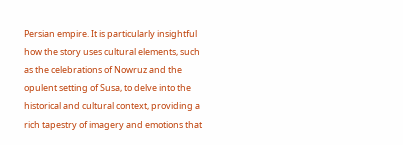Persian empire. It is particularly insightful how the story uses cultural elements, such as the celebrations of Nowruz and the opulent setting of Susa, to delve into the historical and cultural context, providing a rich tapestry of imagery and emotions that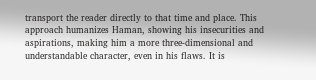transport the reader directly to that time and place. This approach humanizes Haman, showing his insecurities and aspirations, making him a more three-dimensional and understandable character, even in his flaws. It is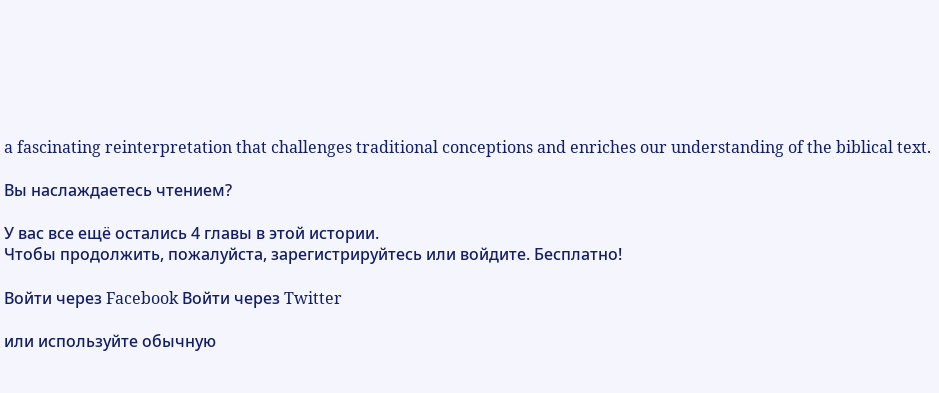a fascinating reinterpretation that challenges traditional conceptions and enriches our understanding of the biblical text.

Вы наслаждаетесь чтением?

У вас все ещё остались 4 главы в этой истории.
Чтобы продолжить, пожалуйста, зарегистрируйтесь или войдите. Бесплатно!

Войти через Facebook Войти через Twitter

или используйте обычную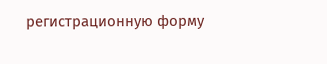регистрационную форму